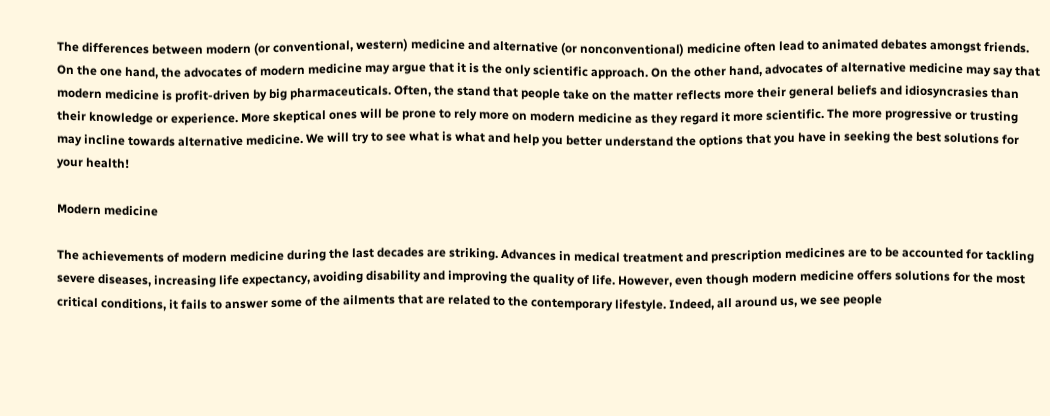The differences between modern (or conventional, western) medicine and alternative (or nonconventional) medicine often lead to animated debates amongst friends. On the one hand, the advocates of modern medicine may argue that it is the only scientific approach. On the other hand, advocates of alternative medicine may say that modern medicine is profit-driven by big pharmaceuticals. Often, the stand that people take on the matter reflects more their general beliefs and idiosyncrasies than their knowledge or experience. More skeptical ones will be prone to rely more on modern medicine as they regard it more scientific. The more progressive or trusting may incline towards alternative medicine. We will try to see what is what and help you better understand the options that you have in seeking the best solutions for your health!

Modern medicine

The achievements of modern medicine during the last decades are striking. Advances in medical treatment and prescription medicines are to be accounted for tackling severe diseases, increasing life expectancy, avoiding disability and improving the quality of life. However, even though modern medicine offers solutions for the most critical conditions, it fails to answer some of the ailments that are related to the contemporary lifestyle. Indeed, all around us, we see people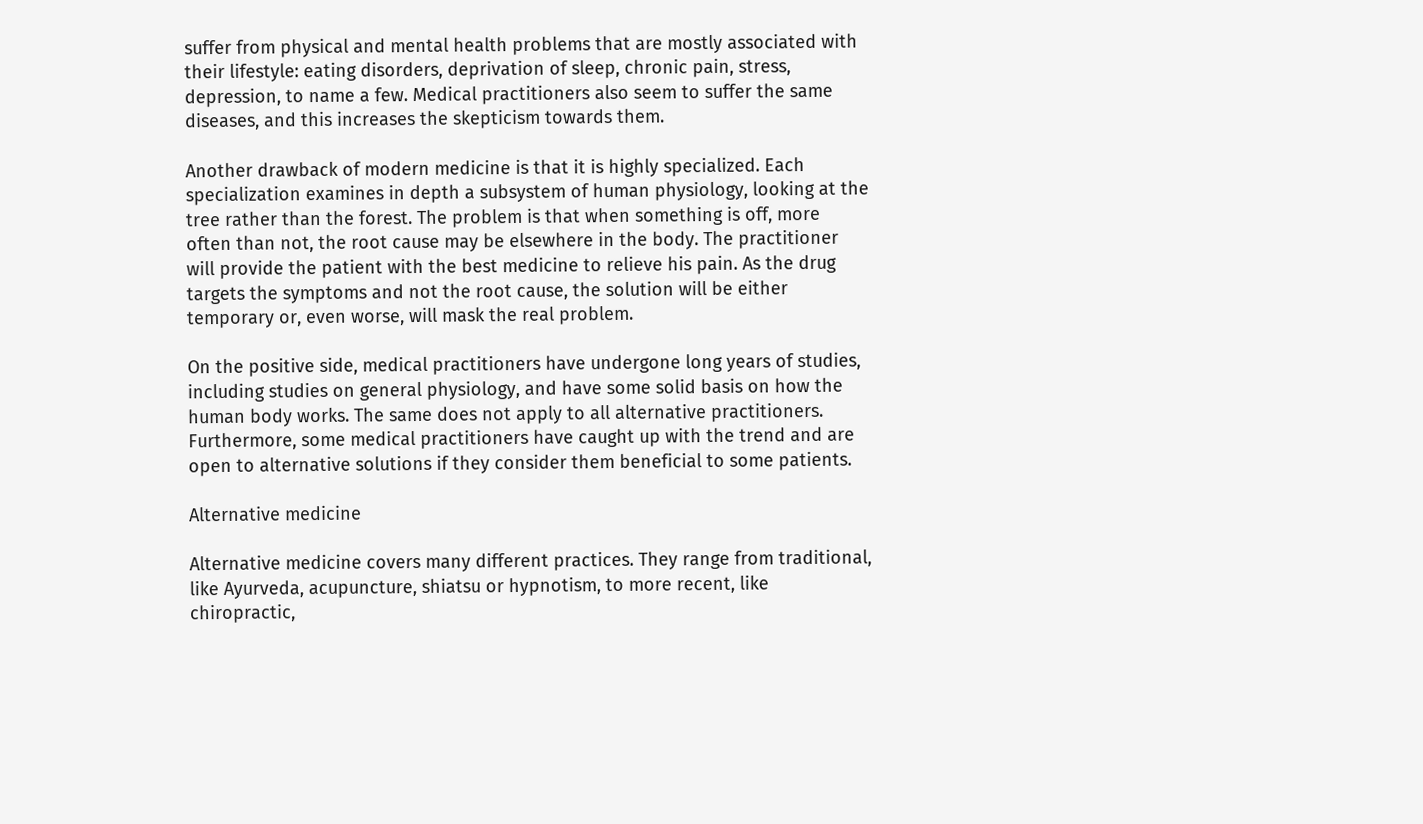suffer from physical and mental health problems that are mostly associated with their lifestyle: eating disorders, deprivation of sleep, chronic pain, stress, depression, to name a few. Medical practitioners also seem to suffer the same diseases, and this increases the skepticism towards them.

Another drawback of modern medicine is that it is highly specialized. Each specialization examines in depth a subsystem of human physiology, looking at the tree rather than the forest. The problem is that when something is off, more often than not, the root cause may be elsewhere in the body. The practitioner will provide the patient with the best medicine to relieve his pain. As the drug targets the symptoms and not the root cause, the solution will be either temporary or, even worse, will mask the real problem.

On the positive side, medical practitioners have undergone long years of studies, including studies on general physiology, and have some solid basis on how the human body works. The same does not apply to all alternative practitioners. Furthermore, some medical practitioners have caught up with the trend and are open to alternative solutions if they consider them beneficial to some patients.

Alternative medicine

Alternative medicine covers many different practices. They range from traditional, like Ayurveda, acupuncture, shiatsu or hypnotism, to more recent, like chiropractic,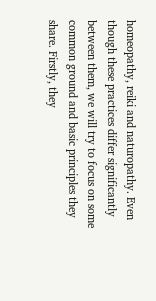homeopathy, reiki and naturopathy. Even though these practices differ significantly between them, we will try to focus on some common ground and basic principles they share. Firstly, they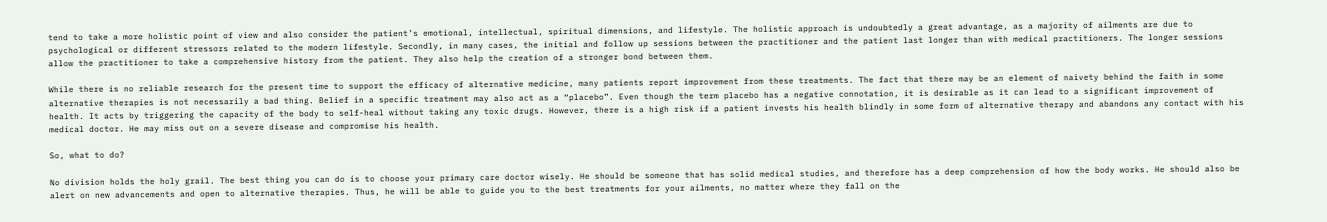tend to take a more holistic point of view and also consider the patient’s emotional, intellectual, spiritual dimensions, and lifestyle. The holistic approach is undoubtedly a great advantage, as a majority of ailments are due to psychological or different stressors related to the modern lifestyle. Secondly, in many cases, the initial and follow up sessions between the practitioner and the patient last longer than with medical practitioners. The longer sessions allow the practitioner to take a comprehensive history from the patient. They also help the creation of a stronger bond between them.

While there is no reliable research for the present time to support the efficacy of alternative medicine, many patients report improvement from these treatments. The fact that there may be an element of naivety behind the faith in some alternative therapies is not necessarily a bad thing. Belief in a specific treatment may also act as a “placebo”. Even though the term placebo has a negative connotation, it is desirable as it can lead to a significant improvement of health. It acts by triggering the capacity of the body to self-heal without taking any toxic drugs. However, there is a high risk if a patient invests his health blindly in some form of alternative therapy and abandons any contact with his medical doctor. He may miss out on a severe disease and compromise his health.

So, what to do?

No division holds the holy grail. The best thing you can do is to choose your primary care doctor wisely. He should be someone that has solid medical studies, and therefore has a deep comprehension of how the body works. He should also be alert on new advancements and open to alternative therapies. Thus, he will be able to guide you to the best treatments for your ailments, no matter where they fall on the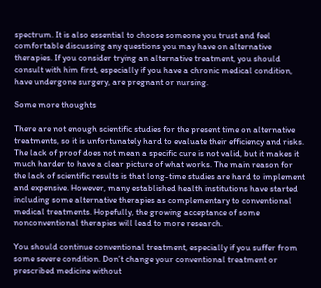spectrum. It is also essential to choose someone you trust and feel comfortable discussing any questions you may have on alternative therapies. If you consider trying an alternative treatment, you should consult with him first, especially if you have a chronic medical condition, have undergone surgery, are pregnant or nursing.

Some more thoughts

There are not enough scientific studies for the present time on alternative treatments, so it is unfortunately hard to evaluate their efficiency and risks. The lack of proof does not mean a specific cure is not valid, but it makes it much harder to have a clear picture of what works. The main reason for the lack of scientific results is that long-time studies are hard to implement and expensive. However, many established health institutions have started including some alternative therapies as complementary to conventional medical treatments. Hopefully, the growing acceptance of some nonconventional therapies will lead to more research.

You should continue conventional treatment, especially if you suffer from some severe condition. Don’t change your conventional treatment or prescribed medicine without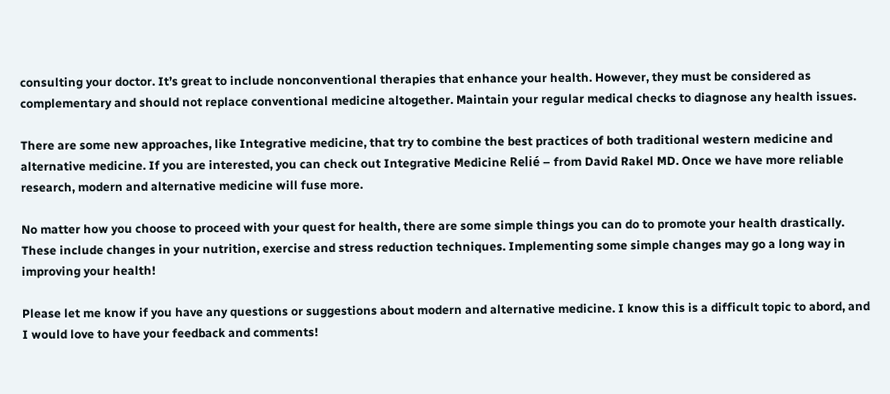consulting your doctor. It’s great to include nonconventional therapies that enhance your health. However, they must be considered as complementary and should not replace conventional medicine altogether. Maintain your regular medical checks to diagnose any health issues.

There are some new approaches, like Integrative medicine, that try to combine the best practices of both traditional western medicine and alternative medicine. If you are interested, you can check out Integrative Medicine Relié – from David Rakel MD. Once we have more reliable research, modern and alternative medicine will fuse more.

No matter how you choose to proceed with your quest for health, there are some simple things you can do to promote your health drastically. These include changes in your nutrition, exercise and stress reduction techniques. Implementing some simple changes may go a long way in improving your health!

Please let me know if you have any questions or suggestions about modern and alternative medicine. I know this is a difficult topic to abord, and I would love to have your feedback and comments!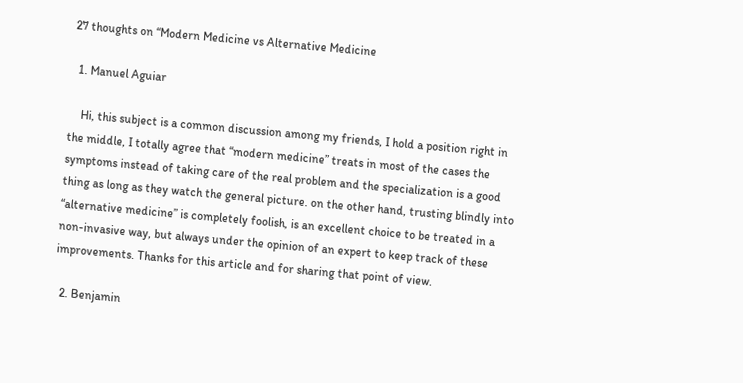27 thoughts on “Modern Medicine vs Alternative Medicine

  1. Manuel Aguiar

    Hi, this subject is a common discussion among my friends, I hold a position right in the middle, I totally agree that “modern medicine” treats in most of the cases the symptoms instead of taking care of the real problem and the specialization is a good thing as long as they watch the general picture. on the other hand, trusting blindly into “alternative medicine” is completely foolish, is an excellent choice to be treated in a non-invasive way, but always under the opinion of an expert to keep track of these improvements. Thanks for this article and for sharing that point of view.

  2. Benjamin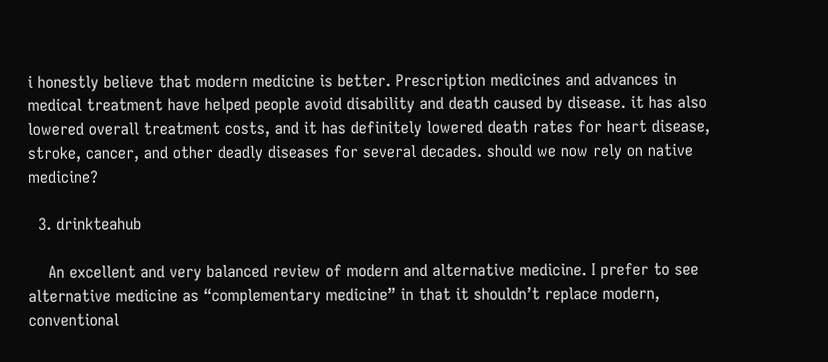i honestly believe that modern medicine is better. Prescription medicines and advances in medical treatment have helped people avoid disability and death caused by disease. it has also lowered overall treatment costs, and it has definitely lowered death rates for heart disease, stroke, cancer, and other deadly diseases for several decades. should we now rely on native medicine?

  3. drinkteahub

    An excellent and very balanced review of modern and alternative medicine. I prefer to see alternative medicine as “complementary medicine” in that it shouldn’t replace modern, conventional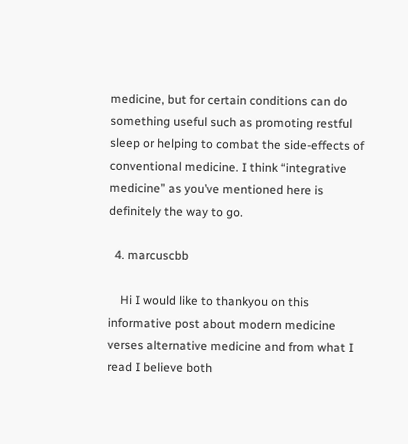medicine, but for certain conditions can do something useful such as promoting restful sleep or helping to combat the side-effects of conventional medicine. I think “integrative medicine” as you’ve mentioned here is definitely the way to go.

  4. marcuscbb

    Hi I would like to thankyou on this informative post about modern medicine verses alternative medicine and from what I read I believe both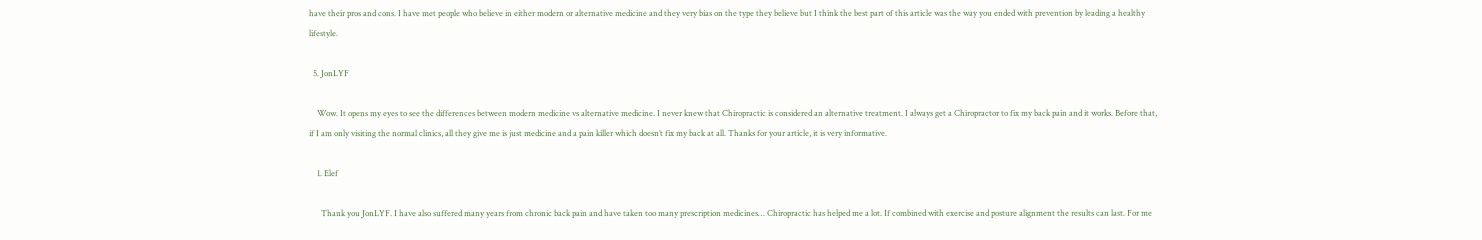have their pros and cons. I have met people who believe in either modern or alternative medicine and they very bias on the type they believe but I think the best part of this article was the way you ended with prevention by leading a healthy lifestyle.

  5. JonLYF

    Wow. It opens my eyes to see the differences between modern medicine vs alternative medicine. I never knew that Chiropractic is considered an alternative treatment. I always get a Chiropractor to fix my back pain and it works. Before that, if I am only visiting the normal clinics, all they give me is just medicine and a pain killer which doesn’t fix my back at all. Thanks for your article, it is very informative.

    1. Elef

      Thank you JonLYF. I have also suffered many years from chronic back pain and have taken too many prescription medicines… Chiropractic has helped me a lot. If combined with exercise and posture alignment the results can last. For me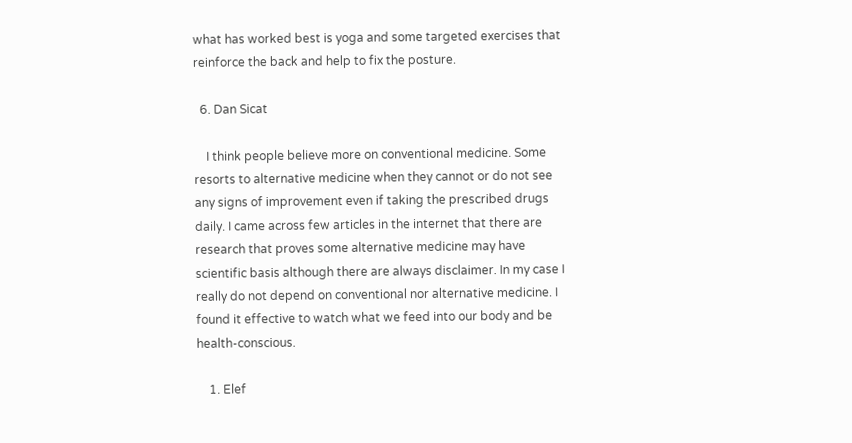what has worked best is yoga and some targeted exercises that reinforce the back and help to fix the posture.

  6. Dan Sicat

    I think people believe more on conventional medicine. Some resorts to alternative medicine when they cannot or do not see any signs of improvement even if taking the prescribed drugs daily. I came across few articles in the internet that there are research that proves some alternative medicine may have scientific basis although there are always disclaimer. In my case I really do not depend on conventional nor alternative medicine. I found it effective to watch what we feed into our body and be health-conscious.

    1. Elef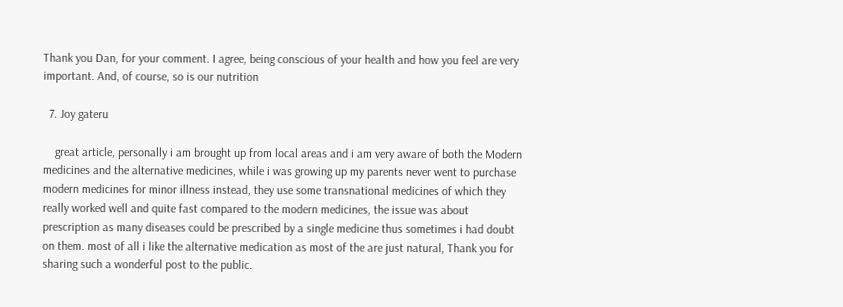Thank you Dan, for your comment. I agree, being conscious of your health and how you feel are very important. And, of course, so is our nutrition

  7. Joy gateru

    great article, personally i am brought up from local areas and i am very aware of both the Modern medicines and the alternative medicines, while i was growing up my parents never went to purchase modern medicines for minor illness instead, they use some transnational medicines of which they really worked well and quite fast compared to the modern medicines, the issue was about prescription as many diseases could be prescribed by a single medicine thus sometimes i had doubt on them. most of all i like the alternative medication as most of the are just natural, Thank you for sharing such a wonderful post to the public.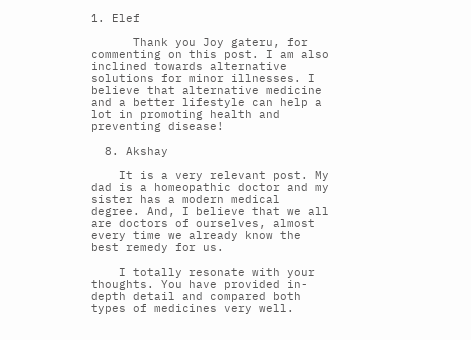1. Elef

      Thank you Joy gateru, for commenting on this post. I am also inclined towards alternative solutions for minor illnesses. I believe that alternative medicine and a better lifestyle can help a lot in promoting health and preventing disease!

  8. Akshay

    It is a very relevant post. My dad is a homeopathic doctor and my sister has a modern medical degree. And, I believe that we all are doctors of ourselves, almost every time we already know the best remedy for us.

    I totally resonate with your thoughts. You have provided in-depth detail and compared both types of medicines very well.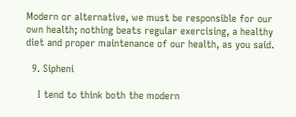Modern or alternative, we must be responsible for our own health; nothing beats regular exercising, a healthy diet and proper maintenance of our health, as you said.

  9. Sipheni

    I tend to think both the modern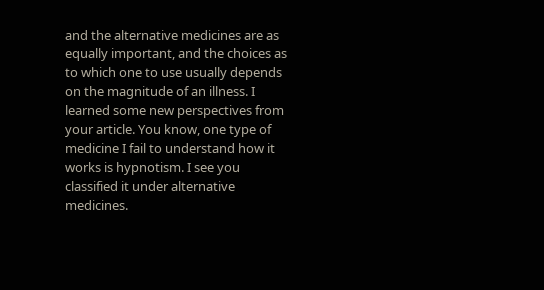and the alternative medicines are as equally important, and the choices as to which one to use usually depends on the magnitude of an illness. I learned some new perspectives from your article. You know, one type of medicine I fail to understand how it works is hypnotism. I see you classified it under alternative medicines.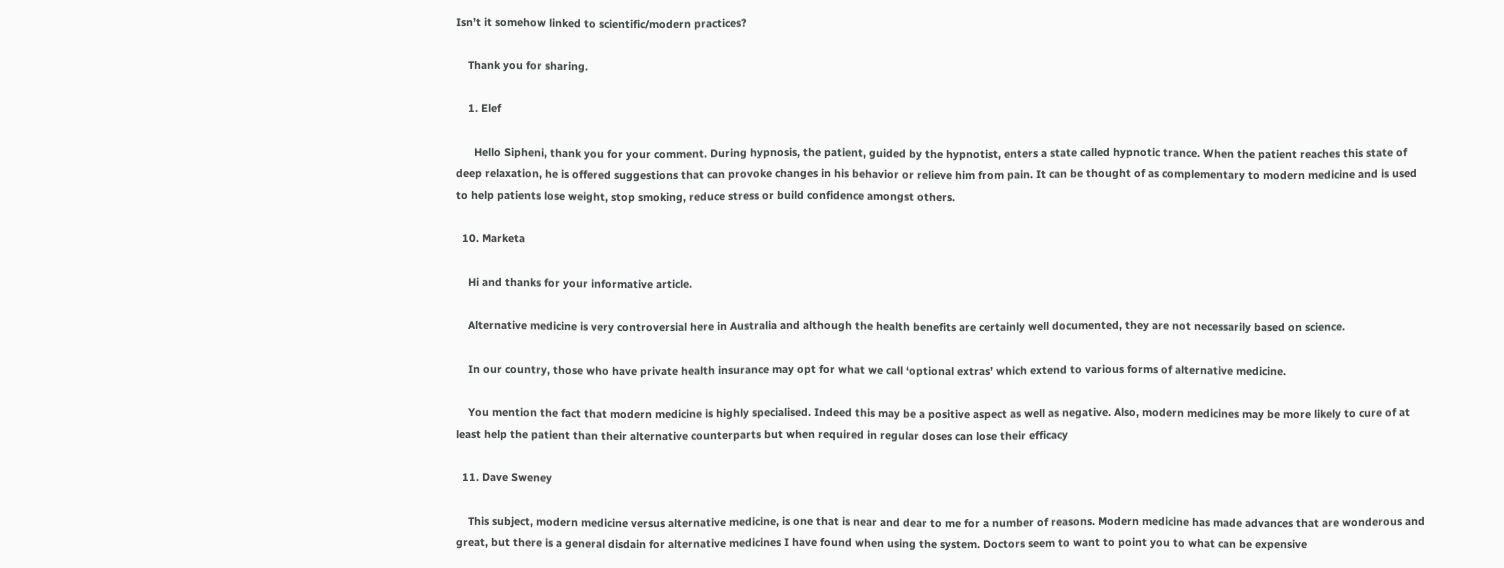Isn’t it somehow linked to scientific/modern practices?

    Thank you for sharing.

    1. Elef

      Hello Sipheni, thank you for your comment. During hypnosis, the patient, guided by the hypnotist, enters a state called hypnotic trance. When the patient reaches this state of deep relaxation, he is offered suggestions that can provoke changes in his behavior or relieve him from pain. It can be thought of as complementary to modern medicine and is used to help patients lose weight, stop smoking, reduce stress or build confidence amongst others.

  10. Marketa

    Hi and thanks for your informative article.

    Alternative medicine is very controversial here in Australia and although the health benefits are certainly well documented, they are not necessarily based on science.

    In our country, those who have private health insurance may opt for what we call ‘optional extras’ which extend to various forms of alternative medicine.

    You mention the fact that modern medicine is highly specialised. Indeed this may be a positive aspect as well as negative. Also, modern medicines may be more likely to cure of at least help the patient than their alternative counterparts but when required in regular doses can lose their efficacy

  11. Dave Sweney

    This subject, modern medicine versus alternative medicine, is one that is near and dear to me for a number of reasons. Modern medicine has made advances that are wonderous and great, but there is a general disdain for alternative medicines I have found when using the system. Doctors seem to want to point you to what can be expensive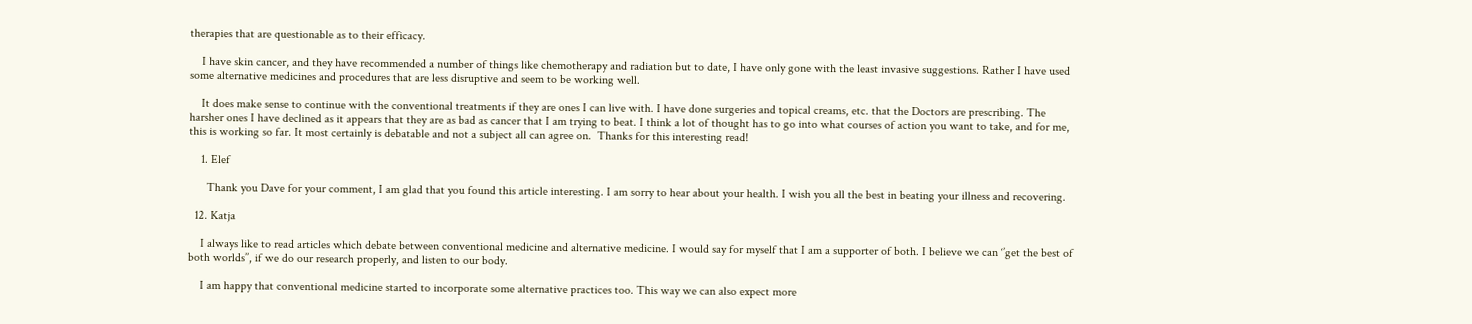therapies that are questionable as to their efficacy.

    I have skin cancer, and they have recommended a number of things like chemotherapy and radiation but to date, I have only gone with the least invasive suggestions. Rather I have used some alternative medicines and procedures that are less disruptive and seem to be working well.

    It does make sense to continue with the conventional treatments if they are ones I can live with. I have done surgeries and topical creams, etc. that the Doctors are prescribing. The harsher ones I have declined as it appears that they are as bad as cancer that I am trying to beat. I think a lot of thought has to go into what courses of action you want to take, and for me, this is working so far. It most certainly is debatable and not a subject all can agree on.  Thanks for this interesting read!

    1. Elef

      Thank you Dave for your comment, I am glad that you found this article interesting. I am sorry to hear about your health. I wish you all the best in beating your illness and recovering.

  12. Katja

    I always like to read articles which debate between conventional medicine and alternative medicine. I would say for myself that I am a supporter of both. I believe we can ‘’get the best of both worlds’’, if we do our research properly, and listen to our body.

    I am happy that conventional medicine started to incorporate some alternative practices too. This way we can also expect more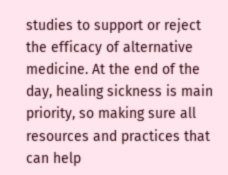studies to support or reject the efficacy of alternative medicine. At the end of the day, healing sickness is main priority, so making sure all resources and practices that can help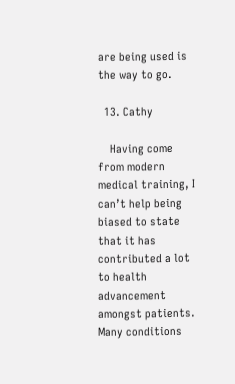are being used is the way to go.

  13. Cathy

    Having come from modern medical training, I can’t help being biased to state that it has contributed a lot to health advancement amongst patients. Many conditions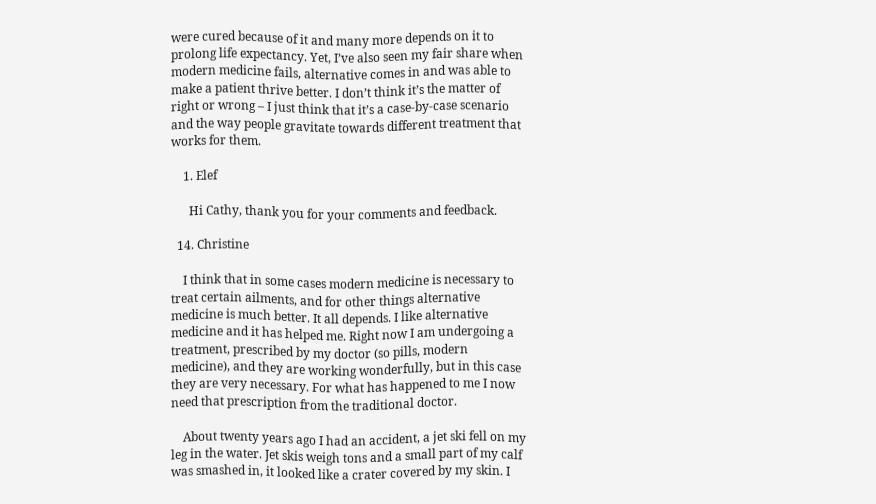were cured because of it and many more depends on it to prolong life expectancy. Yet, I’ve also seen my fair share when modern medicine fails, alternative comes in and was able to make a patient thrive better. I don’t think it’s the matter of right or wrong – I just think that it’s a case-by-case scenario and the way people gravitate towards different treatment that works for them.

    1. Elef

      Hi Cathy, thank you for your comments and feedback.

  14. Christine

    I think that in some cases modern medicine is necessary to treat certain ailments, and for other things alternative medicine is much better. It all depends. I like alternative medicine and it has helped me. Right now I am undergoing a treatment, prescribed by my doctor (so pills, modern medicine), and they are working wonderfully, but in this case they are very necessary. For what has happened to me I now need that prescription from the traditional doctor.

    About twenty years ago I had an accident, a jet ski fell on my leg in the water. Jet skis weigh tons and a small part of my calf was smashed in, it looked like a crater covered by my skin. I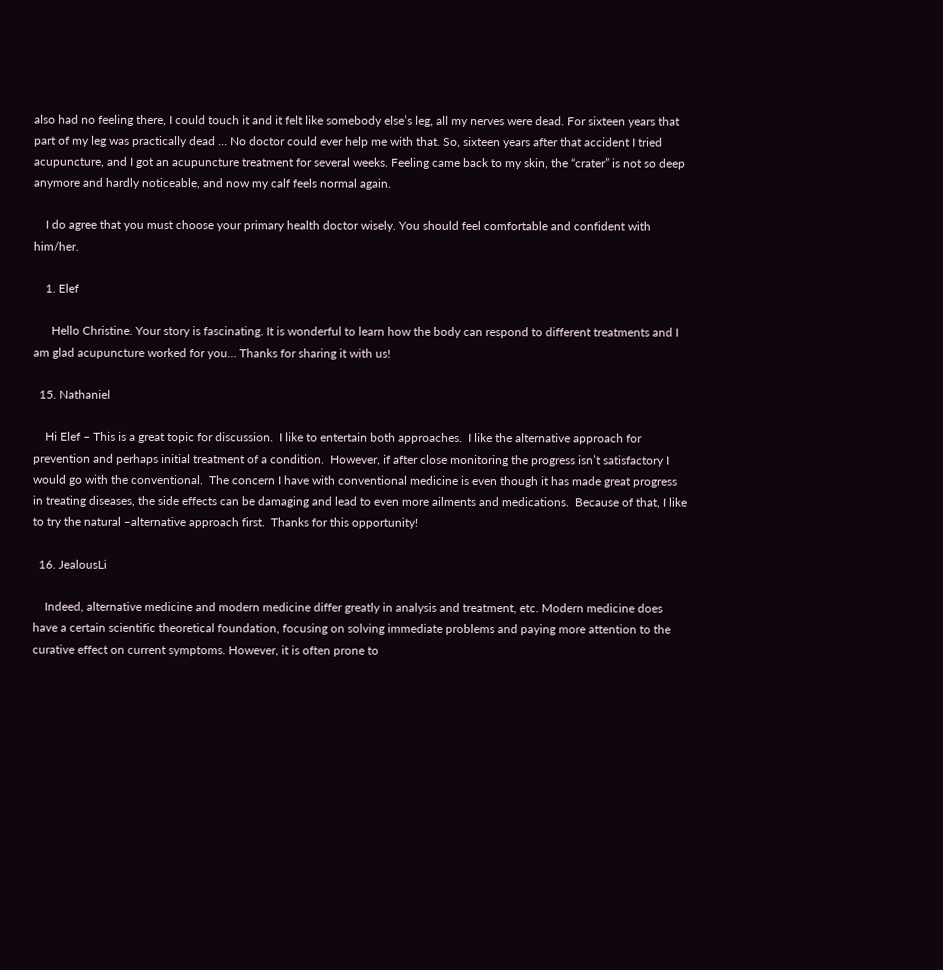also had no feeling there, I could touch it and it felt like somebody else’s leg, all my nerves were dead. For sixteen years that part of my leg was practically dead … No doctor could ever help me with that. So, sixteen years after that accident I tried acupuncture, and I got an acupuncture treatment for several weeks. Feeling came back to my skin, the “crater” is not so deep anymore and hardly noticeable, and now my calf feels normal again.

    I do agree that you must choose your primary health doctor wisely. You should feel comfortable and confident with him/her.

    1. Elef

      Hello Christine. Your story is fascinating. It is wonderful to learn how the body can respond to different treatments and I am glad acupuncture worked for you… Thanks for sharing it with us!

  15. Nathaniel

    Hi Elef – This is a great topic for discussion.  I like to entertain both approaches.  I like the alternative approach for prevention and perhaps initial treatment of a condition.  However, if after close monitoring the progress isn’t satisfactory I would go with the conventional.  The concern I have with conventional medicine is even though it has made great progress in treating diseases, the side effects can be damaging and lead to even more ailments and medications.  Because of that, I like to try the natural –alternative approach first.  Thanks for this opportunity!

  16. JealousLi

    Indeed, alternative medicine and modern medicine differ greatly in analysis and treatment, etc. Modern medicine does have a certain scientific theoretical foundation, focusing on solving immediate problems and paying more attention to the curative effect on current symptoms. However, it is often prone to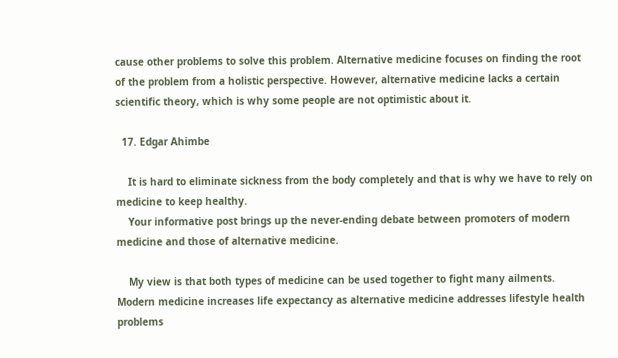cause other problems to solve this problem. Alternative medicine focuses on finding the root of the problem from a holistic perspective. However, alternative medicine lacks a certain scientific theory, which is why some people are not optimistic about it.

  17. Edgar Ahimbe

    It is hard to eliminate sickness from the body completely and that is why we have to rely on medicine to keep healthy.
    Your informative post brings up the never-ending debate between promoters of modern medicine and those of alternative medicine.

    My view is that both types of medicine can be used together to fight many ailments. Modern medicine increases life expectancy as alternative medicine addresses lifestyle health problems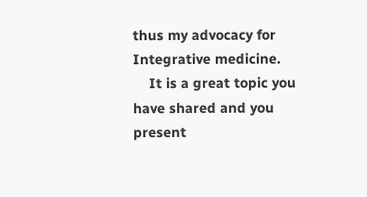thus my advocacy for Integrative medicine.
    It is a great topic you have shared and you present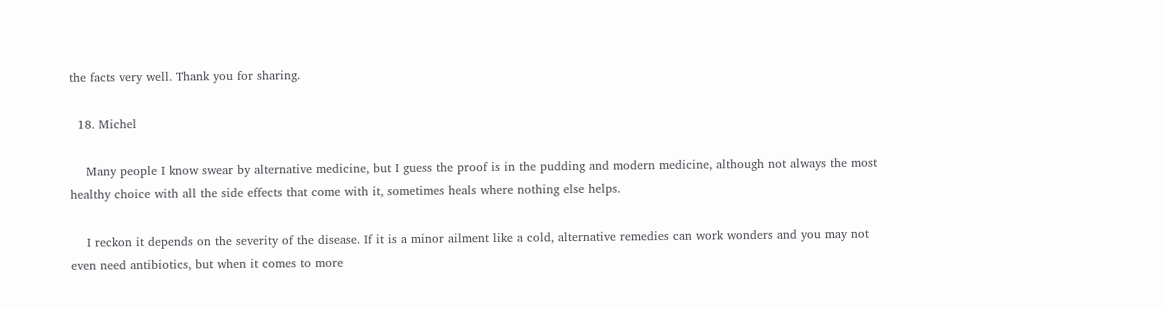the facts very well. Thank you for sharing.

  18. Michel

    Many people I know swear by alternative medicine, but I guess the proof is in the pudding and modern medicine, although not always the most healthy choice with all the side effects that come with it, sometimes heals where nothing else helps.

    I reckon it depends on the severity of the disease. If it is a minor ailment like a cold, alternative remedies can work wonders and you may not even need antibiotics, but when it comes to more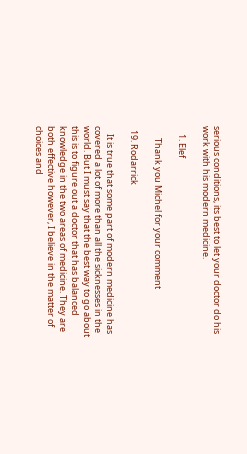serious conditions, its best to let your doctor do his work with his modern medicine.

    1. Elef

      Thank you Michel for your comment

  19. Rodarrick

    It is true that some part of modern medicine has covered a lot of more than all the sicknesses in the world. But I must say that the best way to go about this is to figure out a doctor that has balanced knowledge in the two areas of medicine. They are both effective however, I believe in the matter of choices and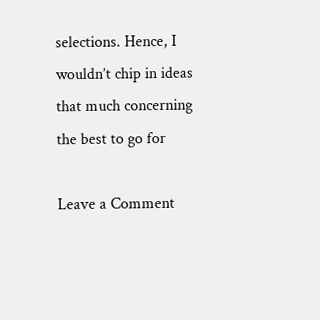selections. Hence, I wouldn’t chip in ideas that much concerning the best to go for

Leave a Comment